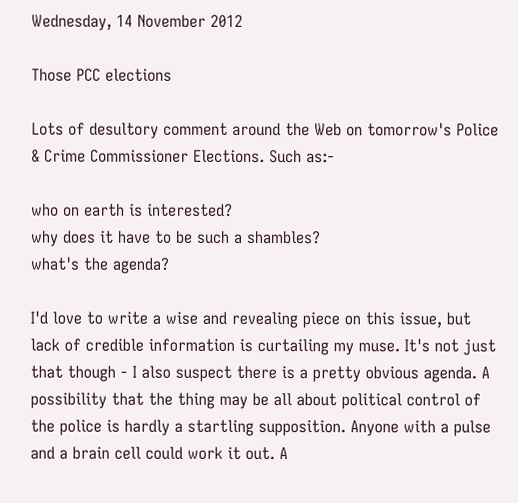Wednesday, 14 November 2012

Those PCC elections

Lots of desultory comment around the Web on tomorrow's Police & Crime Commissioner Elections. Such as:-

who on earth is interested?
why does it have to be such a shambles?
what's the agenda?

I'd love to write a wise and revealing piece on this issue, but lack of credible information is curtailing my muse. It's not just that though - I also suspect there is a pretty obvious agenda. A possibility that the thing may be all about political control of the police is hardly a startling supposition. Anyone with a pulse and a brain cell could work it out. A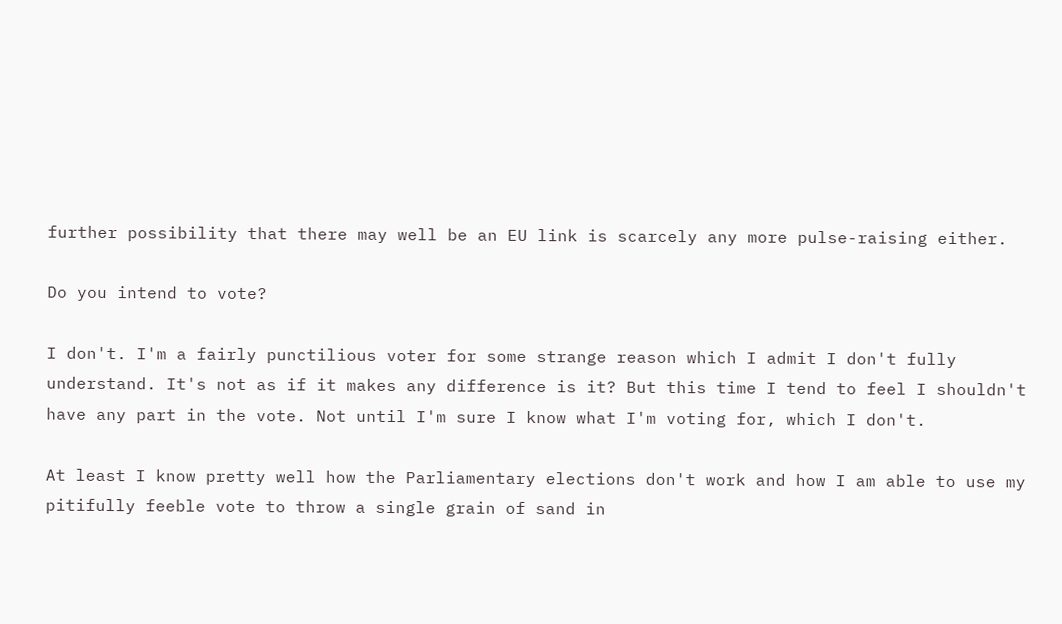further possibility that there may well be an EU link is scarcely any more pulse-raising either.

Do you intend to vote?

I don't. I'm a fairly punctilious voter for some strange reason which I admit I don't fully understand. It's not as if it makes any difference is it? But this time I tend to feel I shouldn't have any part in the vote. Not until I'm sure I know what I'm voting for, which I don't.

At least I know pretty well how the Parliamentary elections don't work and how I am able to use my pitifully feeble vote to throw a single grain of sand in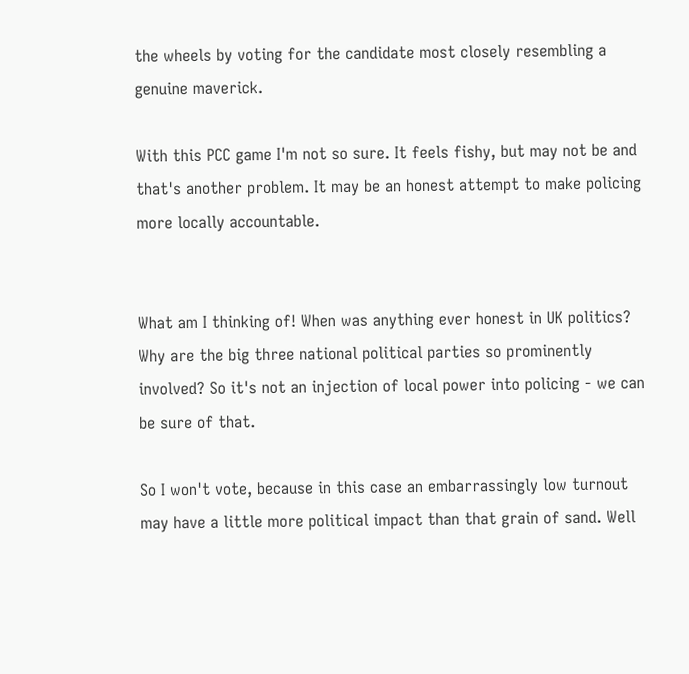the wheels by voting for the candidate most closely resembling a genuine maverick.

With this PCC game I'm not so sure. It feels fishy, but may not be and that's another problem. It may be an honest attempt to make policing more locally accountable.


What am I thinking of! When was anything ever honest in UK politics? Why are the big three national political parties so prominently involved? So it's not an injection of local power into policing - we can be sure of that.

So I won't vote, because in this case an embarrassingly low turnout may have a little more political impact than that grain of sand. Well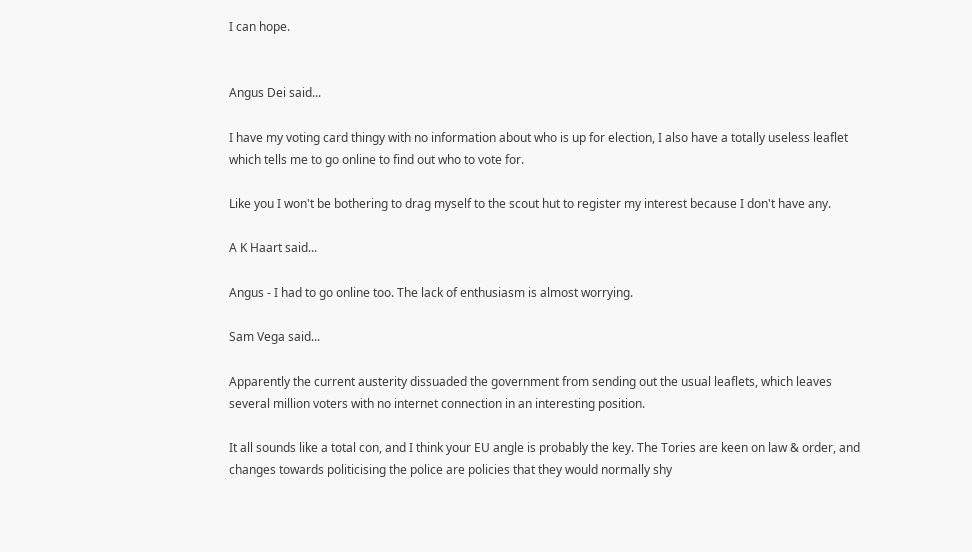I can hope.


Angus Dei said...

I have my voting card thingy with no information about who is up for election, I also have a totally useless leaflet which tells me to go online to find out who to vote for.

Like you I won't be bothering to drag myself to the scout hut to register my interest because I don't have any.

A K Haart said...

Angus - I had to go online too. The lack of enthusiasm is almost worrying.

Sam Vega said...

Apparently the current austerity dissuaded the government from sending out the usual leaflets, which leaves several million voters with no internet connection in an interesting position.

It all sounds like a total con, and I think your EU angle is probably the key. The Tories are keen on law & order, and changes towards politicising the police are policies that they would normally shy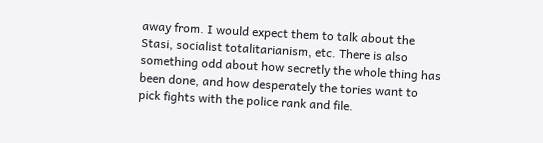away from. I would expect them to talk about the Stasi, socialist totalitarianism, etc. There is also something odd about how secretly the whole thing has been done, and how desperately the tories want to pick fights with the police rank and file.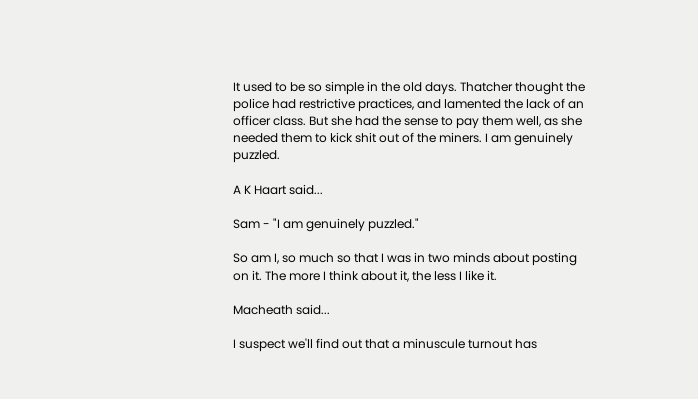It used to be so simple in the old days. Thatcher thought the police had restrictive practices, and lamented the lack of an officer class. But she had the sense to pay them well, as she needed them to kick shit out of the miners. I am genuinely puzzled.

A K Haart said...

Sam - "I am genuinely puzzled."

So am I, so much so that I was in two minds about posting on it. The more I think about it, the less I like it.

Macheath said...

I suspect we'll find out that a minuscule turnout has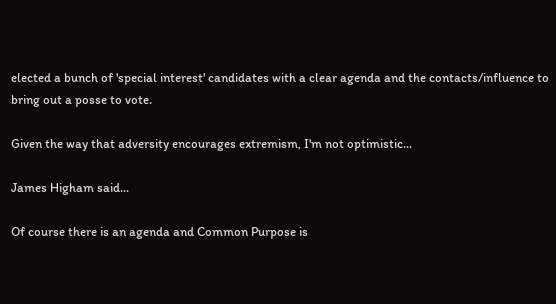elected a bunch of 'special interest' candidates with a clear agenda and the contacts/influence to bring out a posse to vote.

Given the way that adversity encourages extremism, I'm not optimistic...

James Higham said...

Of course there is an agenda and Common Purpose is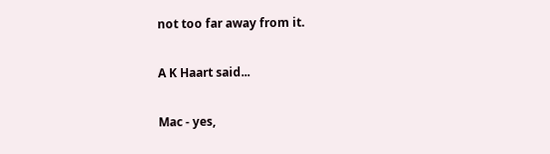not too far away from it.

A K Haart said...

Mac - yes,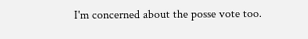I'm concerned about the posse vote too.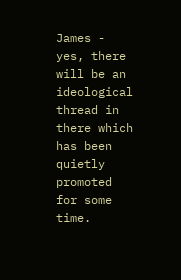James - yes, there will be an ideological thread in there which has been quietly promoted for some time.